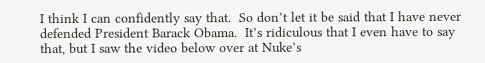I think I can confidently say that.  So don’t let it be said that I have never defended President Barack Obama.  It’s ridiculous that I even have to say that, but I saw the video below over at Nuke’s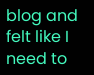blog and felt like I need to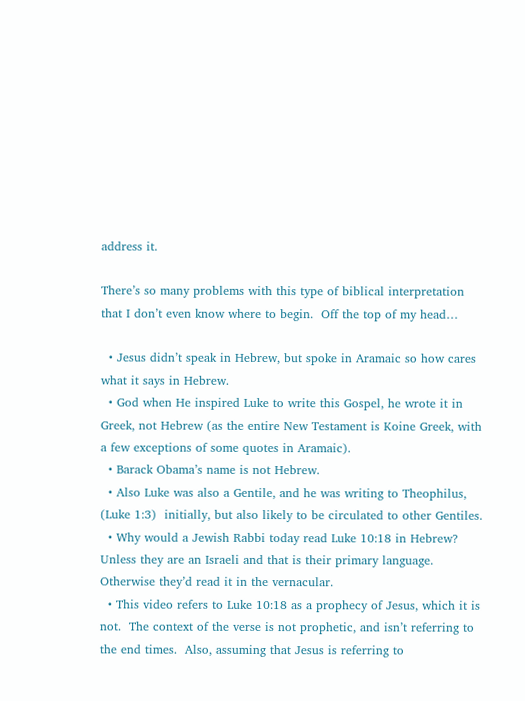address it.

There’s so many problems with this type of biblical interpretation that I don’t even know where to begin.  Off the top of my head…

  • Jesus didn’t speak in Hebrew, but spoke in Aramaic so how cares what it says in Hebrew.
  • God when He inspired Luke to write this Gospel, he wrote it in Greek, not Hebrew (as the entire New Testament is Koine Greek, with a few exceptions of some quotes in Aramaic).
  • Barack Obama’s name is not Hebrew.
  • Also Luke was also a Gentile, and he was writing to Theophilus, (Luke 1:3)  initially, but also likely to be circulated to other Gentiles.
  • Why would a Jewish Rabbi today read Luke 10:18 in Hebrew?  Unless they are an Israeli and that is their primary language.  Otherwise they’d read it in the vernacular.
  • This video refers to Luke 10:18 as a prophecy of Jesus, which it is not.  The context of the verse is not prophetic, and isn’t referring to the end times.  Also, assuming that Jesus is referring to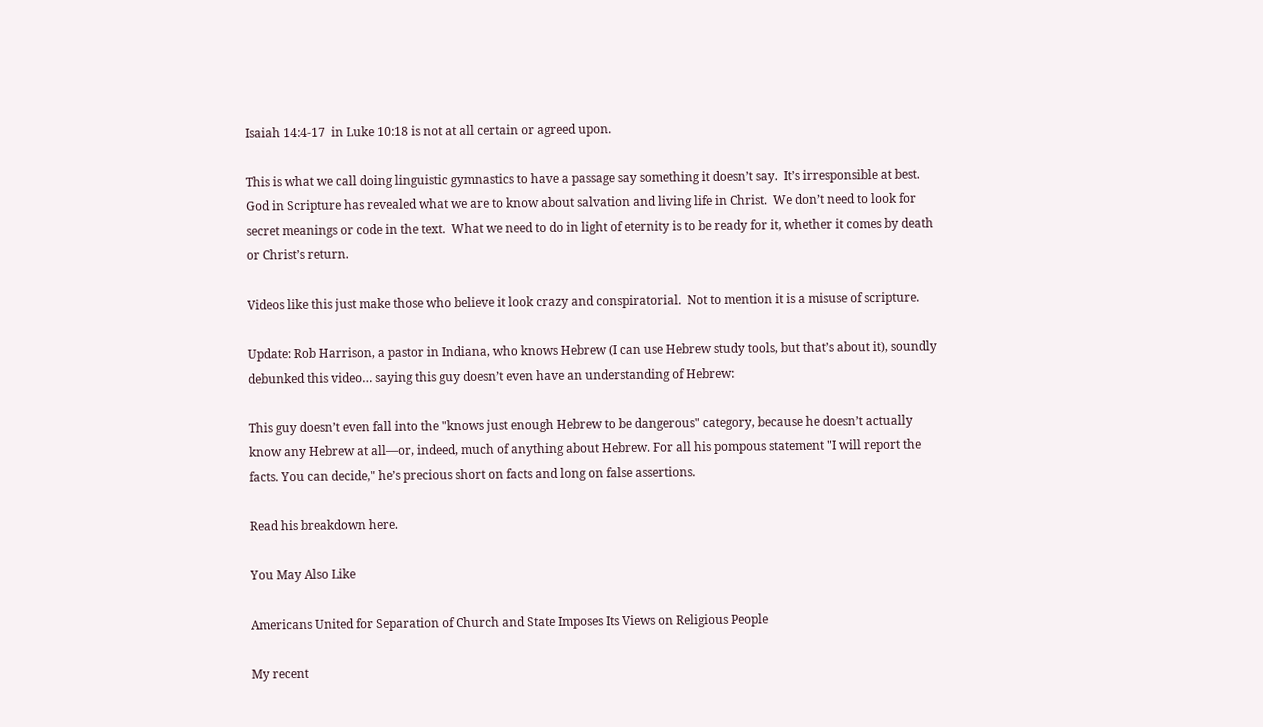Isaiah 14:4-17  in Luke 10:18 is not at all certain or agreed upon.

This is what we call doing linguistic gymnastics to have a passage say something it doesn’t say.  It’s irresponsible at best.  God in Scripture has revealed what we are to know about salvation and living life in Christ.  We don’t need to look for secret meanings or code in the text.  What we need to do in light of eternity is to be ready for it, whether it comes by death or Christ’s return.

Videos like this just make those who believe it look crazy and conspiratorial.  Not to mention it is a misuse of scripture.

Update: Rob Harrison, a pastor in Indiana, who knows Hebrew (I can use Hebrew study tools, but that’s about it), soundly debunked this video… saying this guy doesn’t even have an understanding of Hebrew:

This guy doesn’t even fall into the "knows just enough Hebrew to be dangerous" category, because he doesn’t actually know any Hebrew at all—or, indeed, much of anything about Hebrew. For all his pompous statement "I will report the facts. You can decide," he’s precious short on facts and long on false assertions.

Read his breakdown here.

You May Also Like

Americans United for Separation of Church and State Imposes Its Views on Religious People

My recent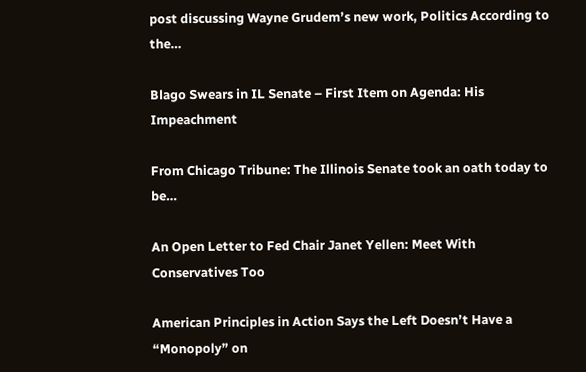post discussing Wayne Grudem’s new work, Politics According to the…

Blago Swears in IL Senate – First Item on Agenda: His Impeachment

From Chicago Tribune: The Illinois Senate took an oath today to be…

An Open Letter to Fed Chair Janet Yellen: Meet With Conservatives Too

American Principles in Action Says the Left Doesn’t Have a “Monopoly” on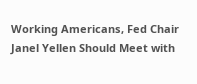Working Americans, Fed Chair Janel Yellen Should Meet with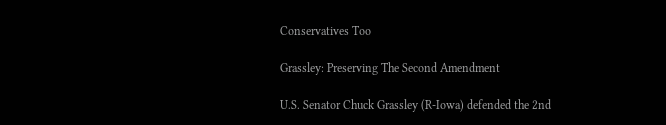Conservatives Too

Grassley: Preserving The Second Amendment

U.S. Senator Chuck Grassley (R-Iowa) defended the 2nd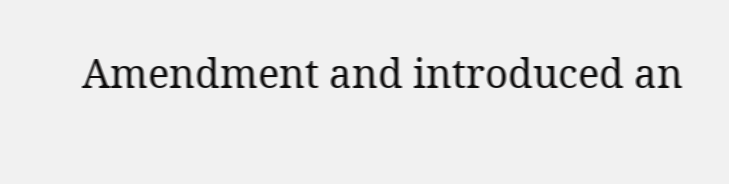Amendment and introduced an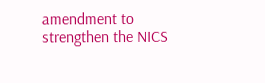amendment to strengthen the NICS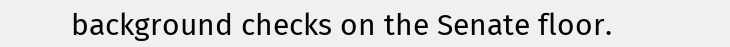background checks on the Senate floor.